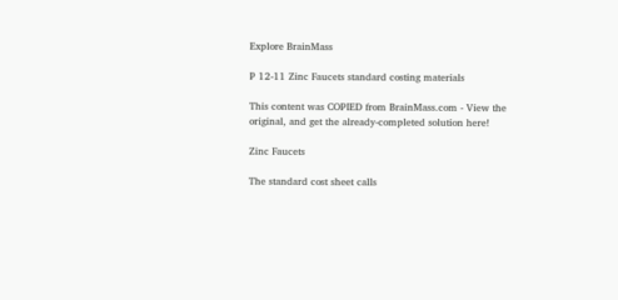Explore BrainMass

P 12-11 Zinc Faucets standard costing materials

This content was COPIED from BrainMass.com - View the original, and get the already-completed solution here!

Zinc Faucets

The standard cost sheet calls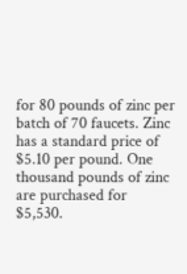for 80 pounds of zinc per batch of 70 faucets. Zinc has a standard price of $5.10 per pound. One thousand pounds of zinc are purchased for $5,530.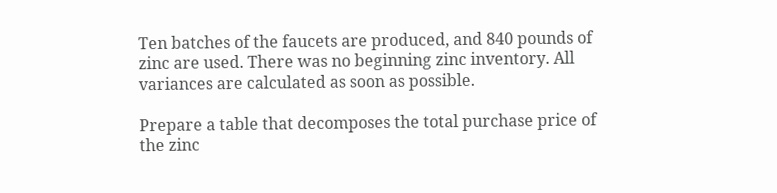Ten batches of the faucets are produced, and 840 pounds of zinc are used. There was no beginning zinc inventory. All variances are calculated as soon as possible.

Prepare a table that decomposes the total purchase price of the zinc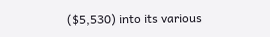($5,530) into its various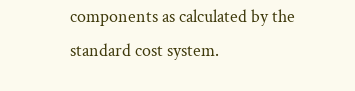components as calculated by the standard cost system.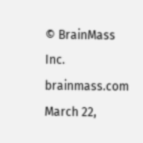© BrainMass Inc. brainmass.com March 22,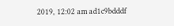2019, 12:02 am ad1c9bdddf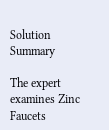Solution Summary

The expert examines Zinc Faucets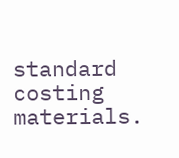standard costing materials.